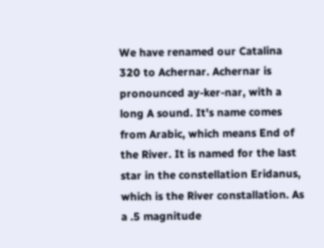We have renamed our Catalina 320 to Achernar. Achernar is pronounced ay-ker-nar, with a long A sound. It's name comes from Arabic, which means End of the River. It is named for the last star in the constellation Eridanus, which is the River constallation. As a .5 magnitude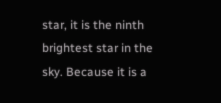star, it is the ninth brightest star in the sky. Because it is a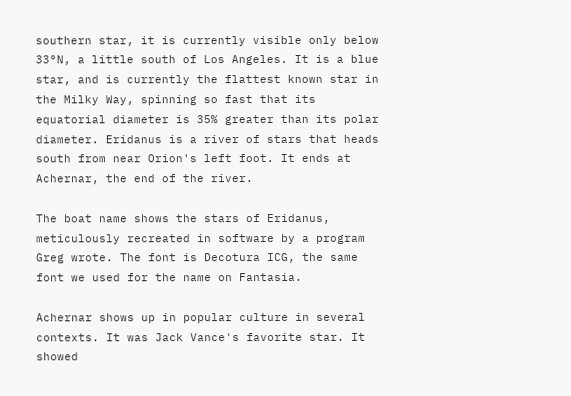southern star, it is currently visible only below 33°N, a little south of Los Angeles. It is a blue star, and is currently the flattest known star in the Milky Way, spinning so fast that its equatorial diameter is 35% greater than its polar diameter. Eridanus is a river of stars that heads south from near Orion's left foot. It ends at Achernar, the end of the river.

The boat name shows the stars of Eridanus, meticulously recreated in software by a program Greg wrote. The font is Decotura ICG, the same font we used for the name on Fantasia.

Achernar shows up in popular culture in several contexts. It was Jack Vance's favorite star. It showed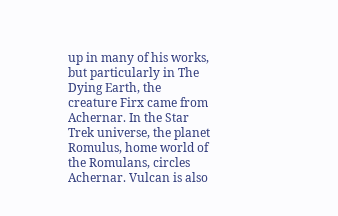up in many of his works, but particularly in The Dying Earth, the creature Firx came from Achernar. In the Star Trek universe, the planet Romulus, home world of the Romulans, circles Achernar. Vulcan is also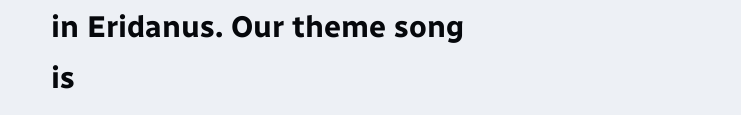in Eridanus. Our theme song is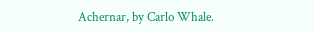Achernar, by Carlo Whale.